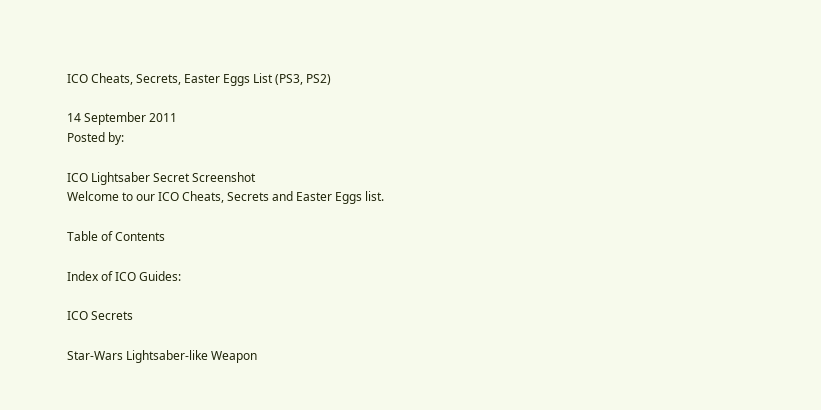ICO Cheats, Secrets, Easter Eggs List (PS3, PS2)

14 September 2011
Posted by:

ICO Lightsaber Secret Screenshot
Welcome to our ICO Cheats, Secrets and Easter Eggs list.

Table of Contents

Index of ICO Guides:

ICO Secrets

Star-Wars Lightsaber-like Weapon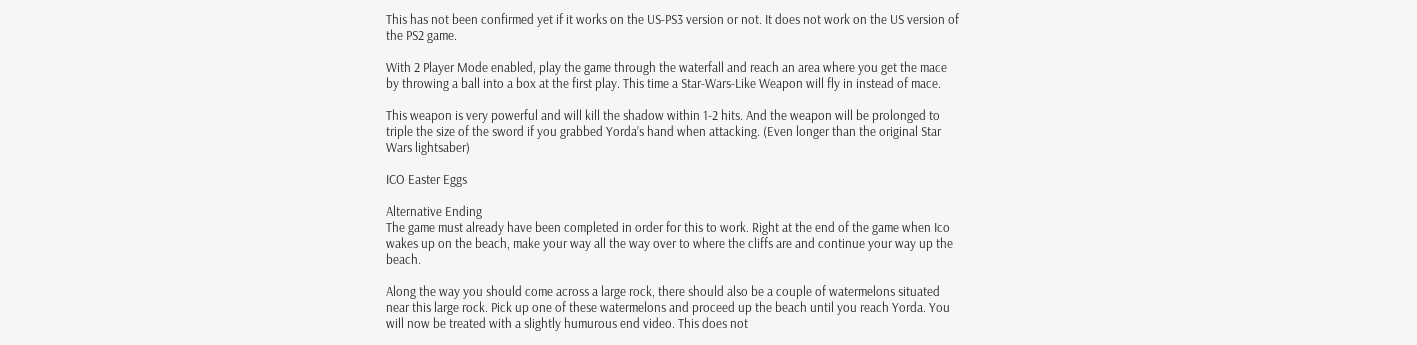This has not been confirmed yet if it works on the US-PS3 version or not. It does not work on the US version of the PS2 game.

With 2 Player Mode enabled, play the game through the waterfall and reach an area where you get the mace by throwing a ball into a box at the first play. This time a Star-Wars-Like Weapon will fly in instead of mace.

This weapon is very powerful and will kill the shadow within 1-2 hits. And the weapon will be prolonged to triple the size of the sword if you grabbed Yorda’s hand when attacking. (Even longer than the original Star Wars lightsaber)

ICO Easter Eggs

Alternative Ending
The game must already have been completed in order for this to work. Right at the end of the game when Ico wakes up on the beach, make your way all the way over to where the cliffs are and continue your way up the beach.

Along the way you should come across a large rock, there should also be a couple of watermelons situated near this large rock. Pick up one of these watermelons and proceed up the beach until you reach Yorda. You will now be treated with a slightly humurous end video. This does not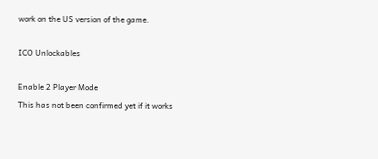work on the US version of the game.

ICO Unlockables

Enable 2 Player Mode
This has not been confirmed yet if it works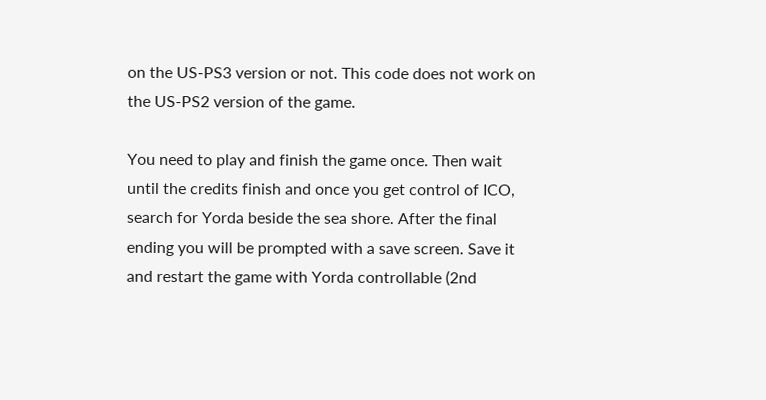on the US-PS3 version or not. This code does not work on the US-PS2 version of the game.

You need to play and finish the game once. Then wait until the credits finish and once you get control of ICO, search for Yorda beside the sea shore. After the final ending you will be prompted with a save screen. Save it and restart the game with Yorda controllable (2nd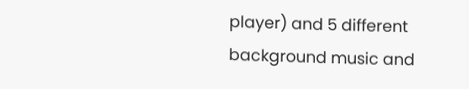player) and 5 different background music and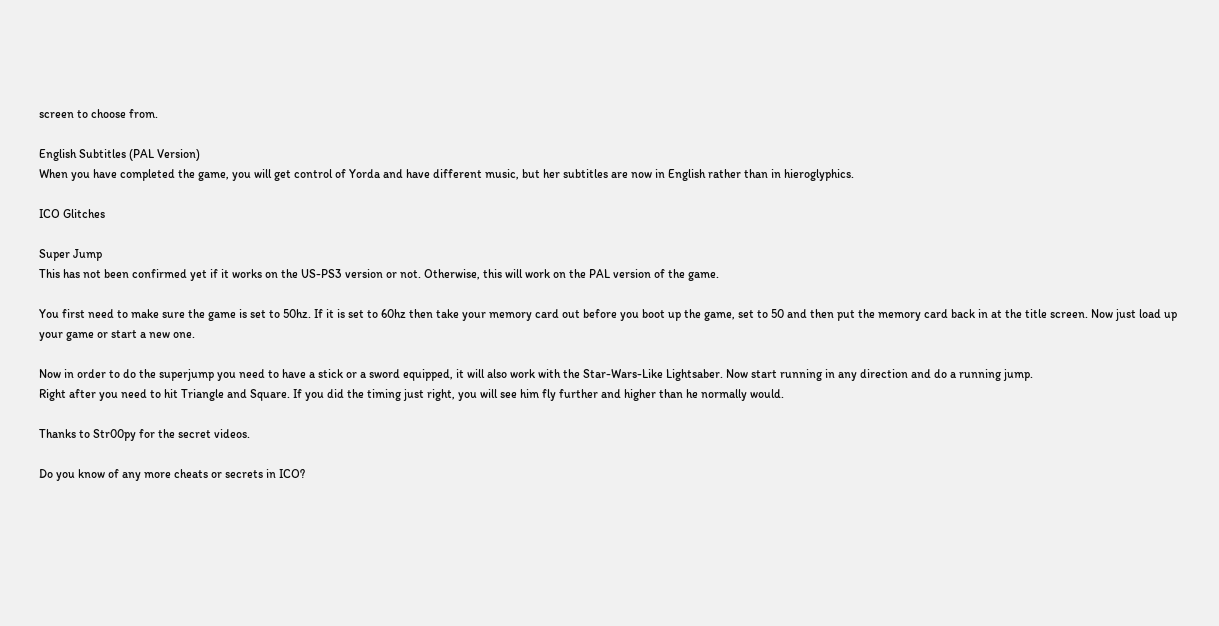screen to choose from.

English Subtitles (PAL Version)
When you have completed the game, you will get control of Yorda and have different music, but her subtitles are now in English rather than in hieroglyphics.

ICO Glitches

Super Jump
This has not been confirmed yet if it works on the US-PS3 version or not. Otherwise, this will work on the PAL version of the game.

You first need to make sure the game is set to 50hz. If it is set to 60hz then take your memory card out before you boot up the game, set to 50 and then put the memory card back in at the title screen. Now just load up your game or start a new one.

Now in order to do the superjump you need to have a stick or a sword equipped, it will also work with the Star-Wars-Like Lightsaber. Now start running in any direction and do a running jump.
Right after you need to hit Triangle and Square. If you did the timing just right, you will see him fly further and higher than he normally would.

Thanks to Str00py for the secret videos.

Do you know of any more cheats or secrets in ICO?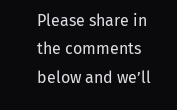Please share in the comments below and we’ll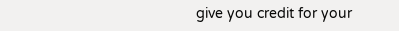give you credit for your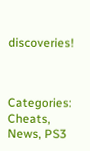discoveries!



Categories: Cheats, News, PS3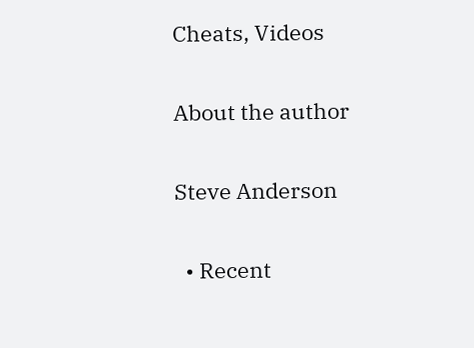Cheats, Videos

About the author

Steve Anderson

  • Recent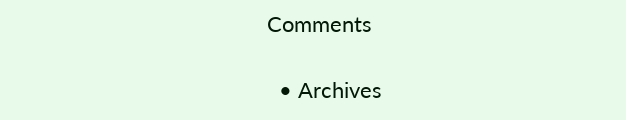Comments

  • Archives